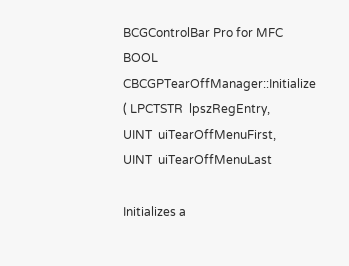BCGControlBar Pro for MFC
BOOL CBCGPTearOffManager::Initialize ( LPCTSTR  lpszRegEntry,
UINT  uiTearOffMenuFirst,
UINT  uiTearOffMenuLast

Initializes a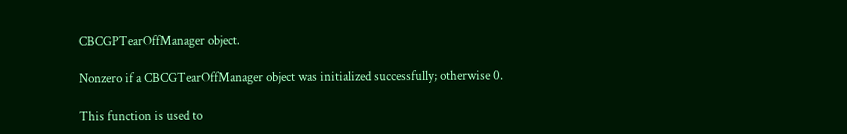CBCGPTearOffManager object.

Nonzero if a CBCGTearOffManager object was initialized successfully; otherwise 0.

This function is used to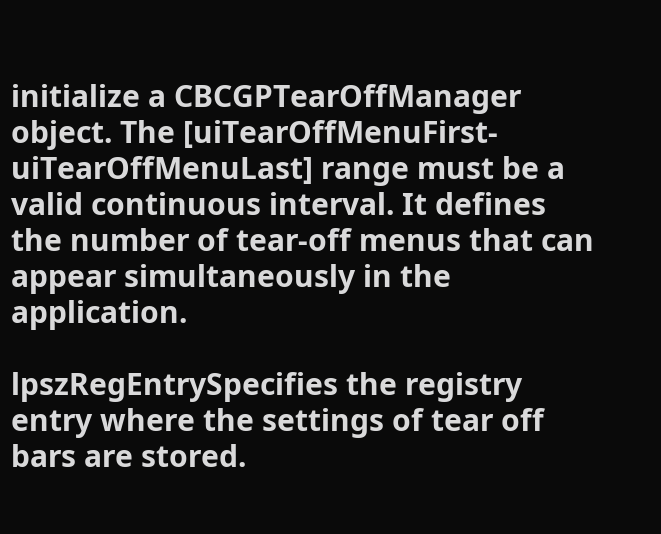initialize a CBCGPTearOffManager object. The [uiTearOffMenuFirst-uiTearOffMenuLast] range must be a valid continuous interval. It defines the number of tear-off menus that can appear simultaneously in the application.

lpszRegEntrySpecifies the registry entry where the settings of tear off bars are stored.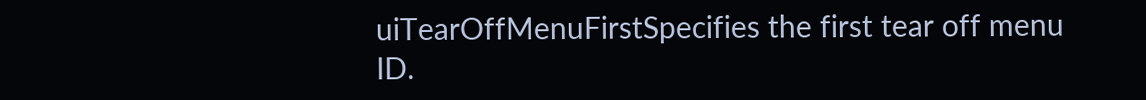uiTearOffMenuFirstSpecifies the first tear off menu ID.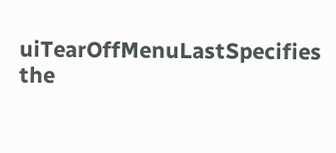uiTearOffMenuLastSpecifies the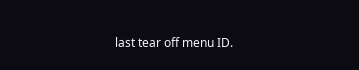last tear off menu ID.